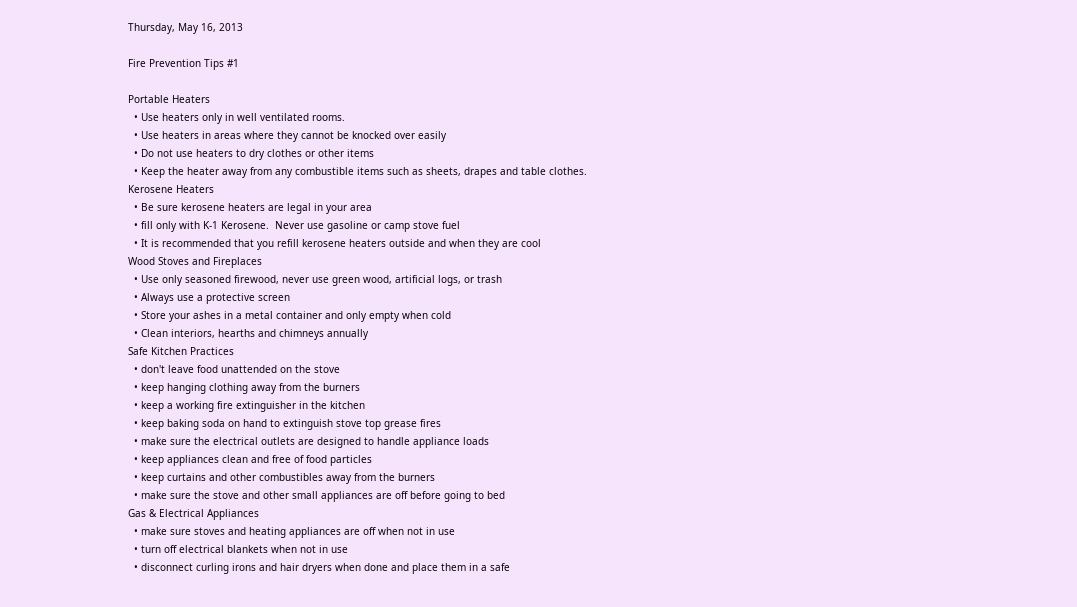Thursday, May 16, 2013

Fire Prevention Tips #1

Portable Heaters
  • Use heaters only in well ventilated rooms.
  • Use heaters in areas where they cannot be knocked over easily
  • Do not use heaters to dry clothes or other items
  • Keep the heater away from any combustible items such as sheets, drapes and table clothes.
Kerosene Heaters
  • Be sure kerosene heaters are legal in your area
  • fill only with K-1 Kerosene.  Never use gasoline or camp stove fuel
  • It is recommended that you refill kerosene heaters outside and when they are cool
Wood Stoves and Fireplaces
  • Use only seasoned firewood, never use green wood, artificial logs, or trash
  • Always use a protective screen
  • Store your ashes in a metal container and only empty when cold
  • Clean interiors, hearths and chimneys annually
Safe Kitchen Practices
  • don't leave food unattended on the stove
  • keep hanging clothing away from the burners
  • keep a working fire extinguisher in the kitchen
  • keep baking soda on hand to extinguish stove top grease fires
  • make sure the electrical outlets are designed to handle appliance loads
  • keep appliances clean and free of food particles
  • keep curtains and other combustibles away from the burners
  • make sure the stove and other small appliances are off before going to bed
Gas & Electrical Appliances
  • make sure stoves and heating appliances are off when not in use
  • turn off electrical blankets when not in use
  • disconnect curling irons and hair dryers when done and place them in a safe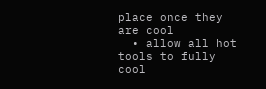place once they are cool
  • allow all hot tools to fully cool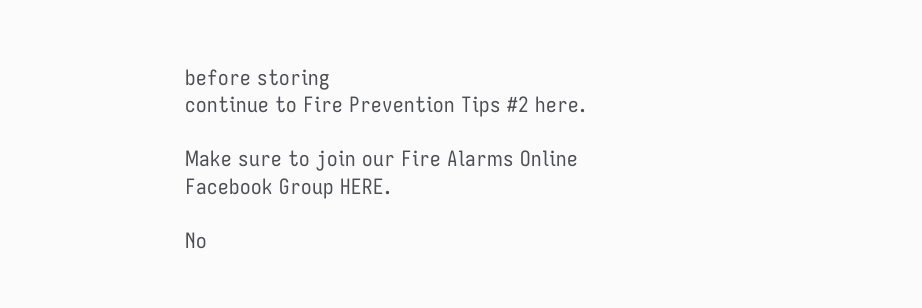before storing
continue to Fire Prevention Tips #2 here.

Make sure to join our Fire Alarms Online Facebook Group HERE.

No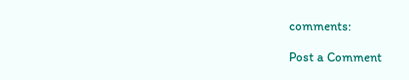comments:

Post a Comment